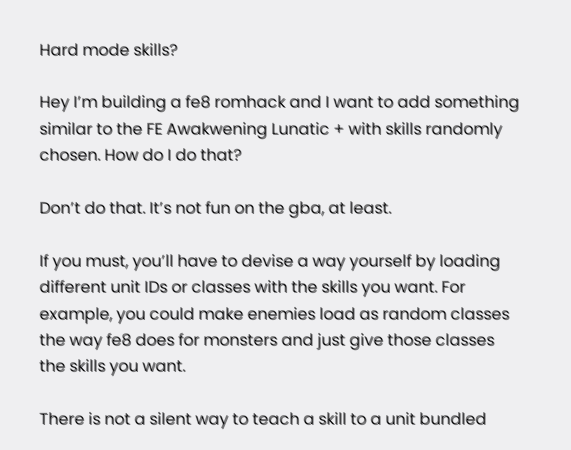Hard mode skills?

Hey I’m building a fe8 romhack and I want to add something similar to the FE Awakwening Lunatic + with skills randomly chosen. How do I do that?

Don’t do that. It’s not fun on the gba, at least.

If you must, you’ll have to devise a way yourself by loading different unit IDs or classes with the skills you want. For example, you could make enemies load as random classes the way fe8 does for monsters and just give those classes the skills you want.

There is not a silent way to teach a skill to a unit bundled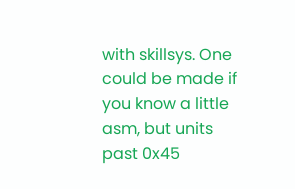with skillsys. One could be made if you know a little asm, but units past 0x45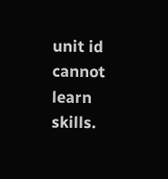unit id cannot learn skills.